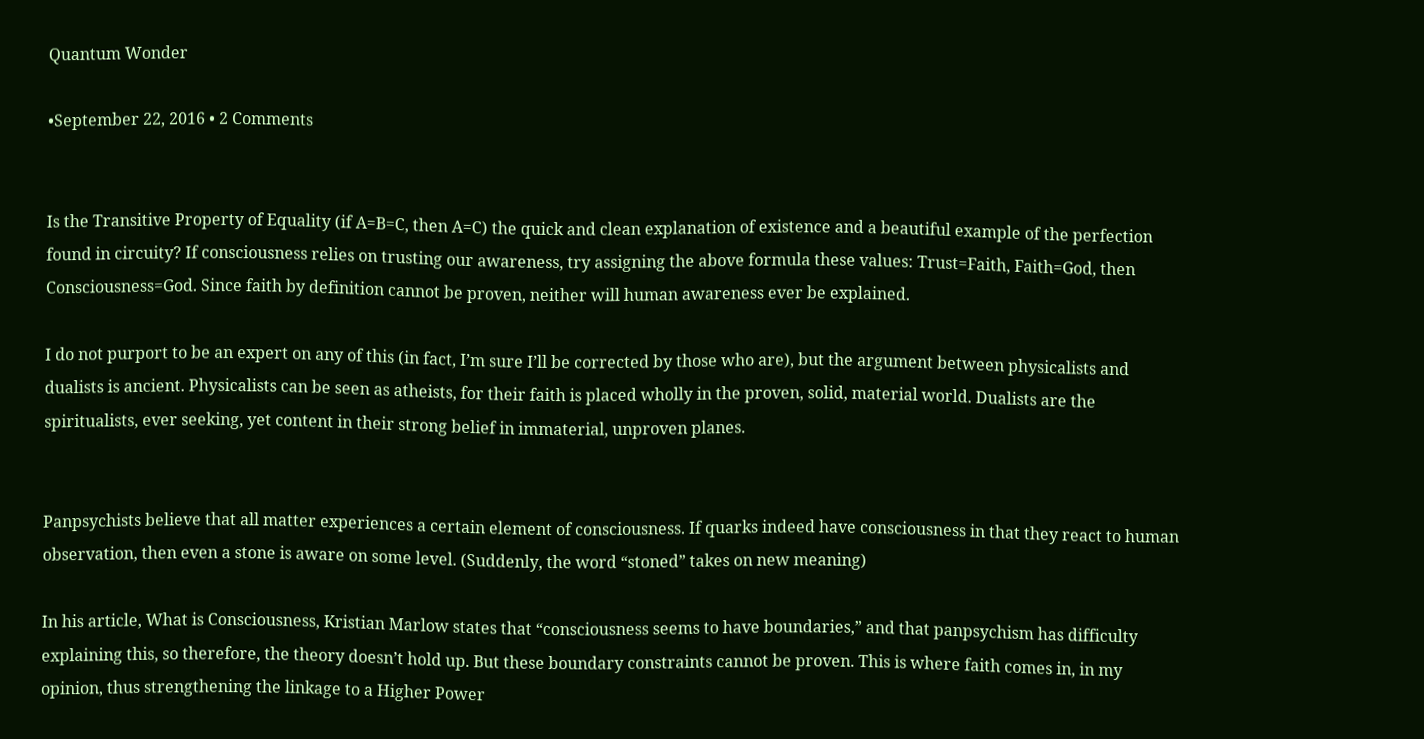Quantum Wonder

•September 22, 2016 • 2 Comments


Is the Transitive Property of Equality (if A=B=C, then A=C) the quick and clean explanation of existence and a beautiful example of the perfection found in circuity? If consciousness relies on trusting our awareness, try assigning the above formula these values: Trust=Faith, Faith=God, then Consciousness=God. Since faith by definition cannot be proven, neither will human awareness ever be explained.

I do not purport to be an expert on any of this (in fact, I’m sure I’ll be corrected by those who are), but the argument between physicalists and dualists is ancient. Physicalists can be seen as atheists, for their faith is placed wholly in the proven, solid, material world. Dualists are the spiritualists, ever seeking, yet content in their strong belief in immaterial, unproven planes.


Panpsychists believe that all matter experiences a certain element of consciousness. If quarks indeed have consciousness in that they react to human observation, then even a stone is aware on some level. (Suddenly, the word “stoned” takes on new meaning)

In his article, What is Consciousness, Kristian Marlow states that “consciousness seems to have boundaries,” and that panpsychism has difficulty explaining this, so therefore, the theory doesn’t hold up. But these boundary constraints cannot be proven. This is where faith comes in, in my opinion, thus strengthening the linkage to a Higher Power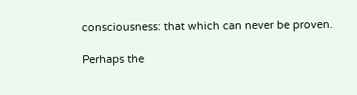consciousness: that which can never be proven.

Perhaps the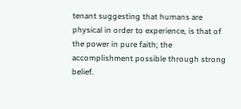tenant suggesting that humans are physical in order to experience, is that of the power in pure faith; the accomplishment possible through strong belief.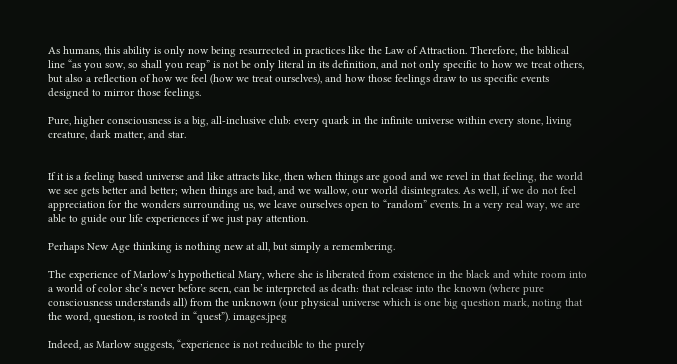As humans, this ability is only now being resurrected in practices like the Law of Attraction. Therefore, the biblical line “as you sow, so shall you reap” is not be only literal in its definition, and not only specific to how we treat others, but also a reflection of how we feel (how we treat ourselves), and how those feelings draw to us specific events designed to mirror those feelings.

Pure, higher consciousness is a big, all-inclusive club: every quark in the infinite universe within every stone, living creature, dark matter, and star.


If it is a feeling based universe and like attracts like, then when things are good and we revel in that feeling, the world we see gets better and better; when things are bad, and we wallow, our world disintegrates. As well, if we do not feel appreciation for the wonders surrounding us, we leave ourselves open to “random” events. In a very real way, we are able to guide our life experiences if we just pay attention.

Perhaps New Age thinking is nothing new at all, but simply a remembering.

The experience of Marlow’s hypothetical Mary, where she is liberated from existence in the black and white room into a world of color she’s never before seen, can be interpreted as death: that release into the known (where pure consciousness understands all) from the unknown (our physical universe which is one big question mark, noting that the word, question, is rooted in “quest”). images.jpeg

Indeed, as Marlow suggests, “experience is not reducible to the purely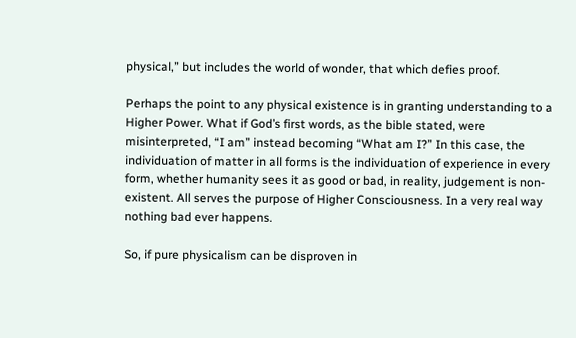physical,” but includes the world of wonder, that which defies proof.

Perhaps the point to any physical existence is in granting understanding to a Higher Power. What if God’s first words, as the bible stated, were misinterpreted, “I am” instead becoming “What am I?” In this case, the individuation of matter in all forms is the individuation of experience in every form, whether humanity sees it as good or bad, in reality, judgement is non-existent. All serves the purpose of Higher Consciousness. In a very real way nothing bad ever happens.

So, if pure physicalism can be disproven in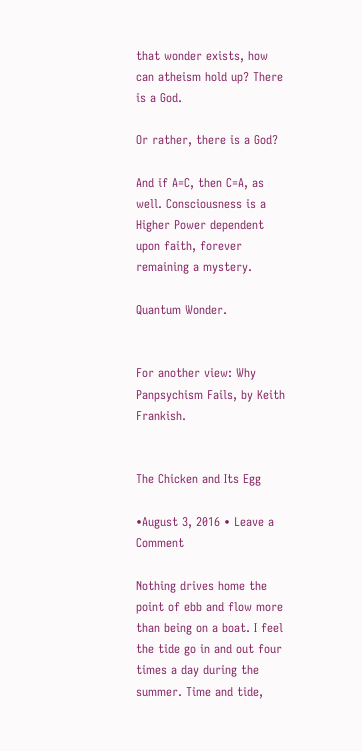that wonder exists, how can atheism hold up? There is a God.

Or rather, there is a God?

And if A=C, then C=A, as well. Consciousness is a Higher Power dependent upon faith, forever remaining a mystery.

Quantum Wonder.


For another view: Why Panpsychism Fails, by Keith Frankish.


The Chicken and Its Egg

•August 3, 2016 • Leave a Comment

Nothing drives home the point of ebb and flow more than being on a boat. I feel the tide go in and out four times a day during the summer. Time and tide,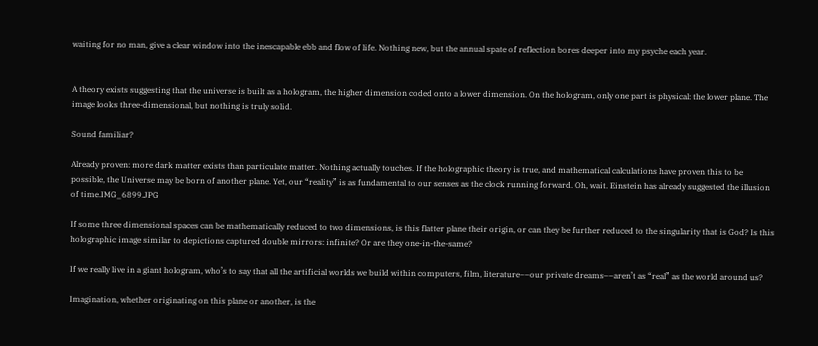waiting for no man, give a clear window into the inescapable ebb and flow of life. Nothing new, but the annual spate of reflection bores deeper into my psyche each year.


A theory exists suggesting that the universe is built as a hologram, the higher dimension coded onto a lower dimension. On the hologram, only one part is physical: the lower plane. The image looks three-dimensional, but nothing is truly solid.

Sound familiar?

Already proven: more dark matter exists than particulate matter. Nothing actually touches. If the holographic theory is true, and mathematical calculations have proven this to be possible, the Universe may be born of another plane. Yet, our “reality” is as fundamental to our senses as the clock running forward. Oh, wait. Einstein has already suggested the illusion of time.IMG_6899.JPG

If some three dimensional spaces can be mathematically reduced to two dimensions, is this flatter plane their origin, or can they be further reduced to the singularity that is God? Is this holographic image similar to depictions captured double mirrors: infinite? Or are they one-in-the-same?

If we really live in a giant hologram, who’s to say that all the artificial worlds we build within computers, film, literature––our private dreams––aren’t as “real” as the world around us?

Imagination, whether originating on this plane or another, is the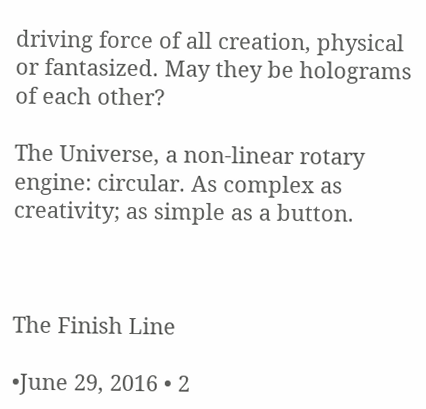driving force of all creation, physical or fantasized. May they be holograms of each other?

The Universe, a non-linear rotary engine: circular. As complex as creativity; as simple as a button.



The Finish Line

•June 29, 2016 • 2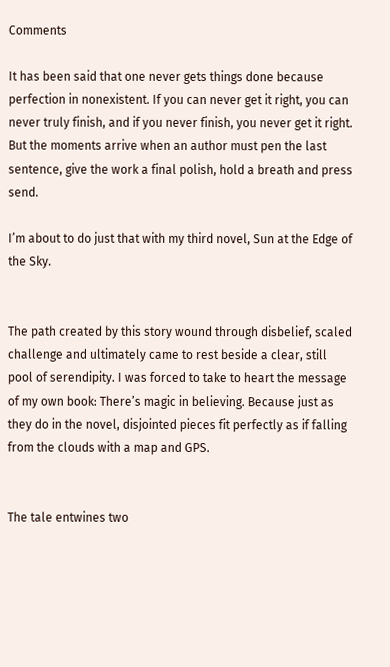Comments

It has been said that one never gets things done because perfection in nonexistent. If you can never get it right, you can never truly finish, and if you never finish, you never get it right. But the moments arrive when an author must pen the last sentence, give the work a final polish, hold a breath and press send.

I’m about to do just that with my third novel, Sun at the Edge of the Sky.


The path created by this story wound through disbelief, scaled challenge and ultimately came to rest beside a clear, still pool of serendipity. I was forced to take to heart the message of my own book: There’s magic in believing. Because just as they do in the novel, disjointed pieces fit perfectly as if falling from the clouds with a map and GPS.


The tale entwines two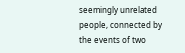seemingly unrelated people, connected by the events of two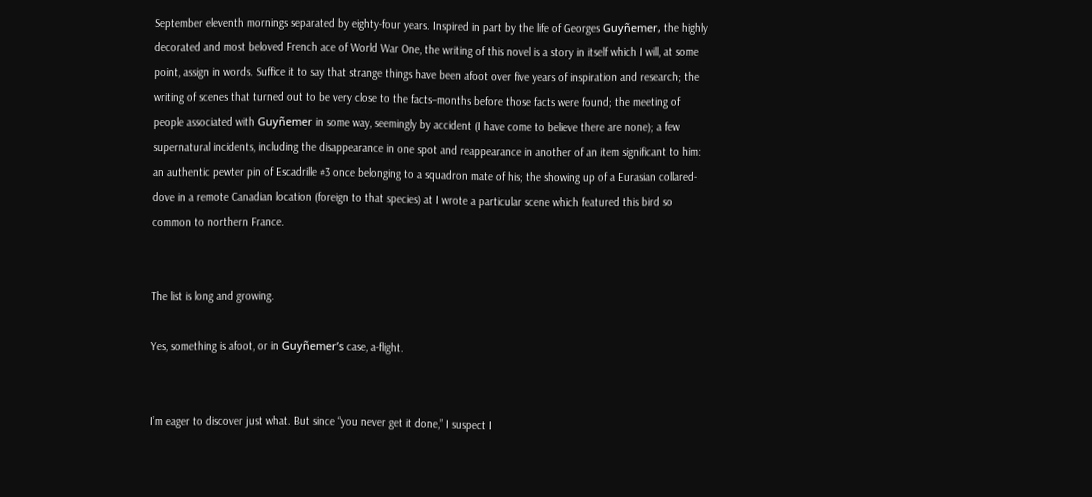September eleventh mornings separated by eighty-four years. Inspired in part by the life of Georges Guyñemer, the highly decorated and most beloved French ace of World War One, the writing of this novel is a story in itself which I will, at some point, assign in words. Suffice it to say that strange things have been afoot over five years of inspiration and research; the writing of scenes that turned out to be very close to the facts–months before those facts were found; the meeting of people associated with Guyñemer in some way, seemingly by accident (I have come to believe there are none); a few supernatural incidents, including the disappearance in one spot and reappearance in another of an item significant to him: an authentic pewter pin of Escadrille #3 once belonging to a squadron mate of his; the showing up of a Eurasian collared-dove in a remote Canadian location (foreign to that species) at I wrote a particular scene which featured this bird so common to northern France.


The list is long and growing.

Yes, something is afoot, or in Guyñemer’s case, a-flight.


I’m eager to discover just what. But since “you never get it done,” I suspect I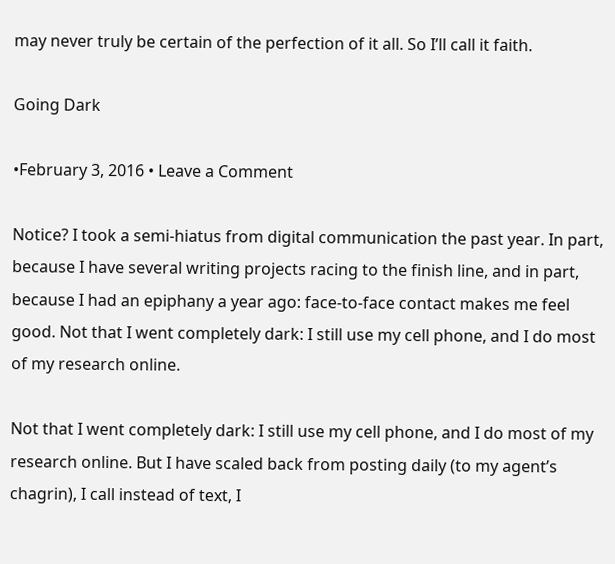may never truly be certain of the perfection of it all. So I’ll call it faith.

Going Dark

•February 3, 2016 • Leave a Comment

Notice? I took a semi-hiatus from digital communication the past year. In part, because I have several writing projects racing to the finish line, and in part, because I had an epiphany a year ago: face-to-face contact makes me feel good. Not that I went completely dark: I still use my cell phone, and I do most of my research online.

Not that I went completely dark: I still use my cell phone, and I do most of my research online. But I have scaled back from posting daily (to my agent’s chagrin), I call instead of text, I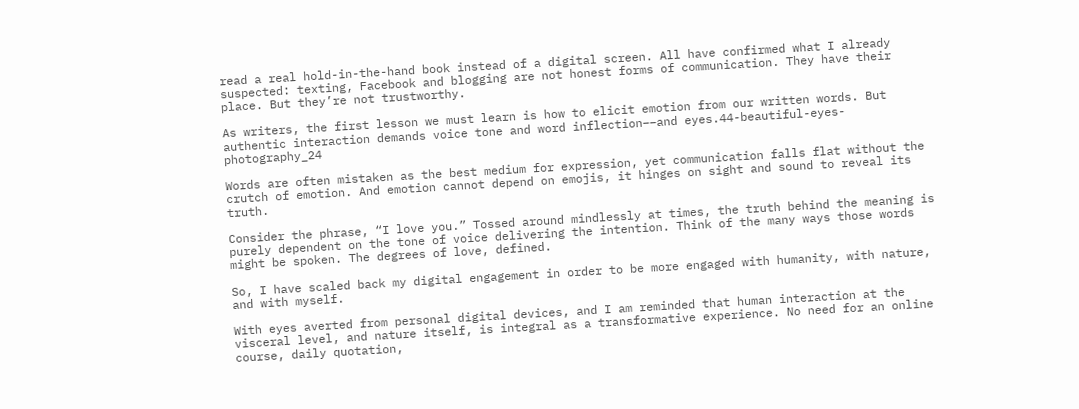read a real hold-in-the-hand book instead of a digital screen. All have confirmed what I already suspected: texting, Facebook and blogging are not honest forms of communication. They have their place. But they’re not trustworthy.

As writers, the first lesson we must learn is how to elicit emotion from our written words. But authentic interaction demands voice tone and word inflection––and eyes.44-beautiful-eyes-photography_24

Words are often mistaken as the best medium for expression, yet communication falls flat without the crutch of emotion. And emotion cannot depend on emojis, it hinges on sight and sound to reveal its truth.

Consider the phrase, “I love you.” Tossed around mindlessly at times, the truth behind the meaning is purely dependent on the tone of voice delivering the intention. Think of the many ways those words might be spoken. The degrees of love, defined.

So, I have scaled back my digital engagement in order to be more engaged with humanity, with nature, and with myself.

With eyes averted from personal digital devices, and I am reminded that human interaction at the visceral level, and nature itself, is integral as a transformative experience. No need for an online course, daily quotation,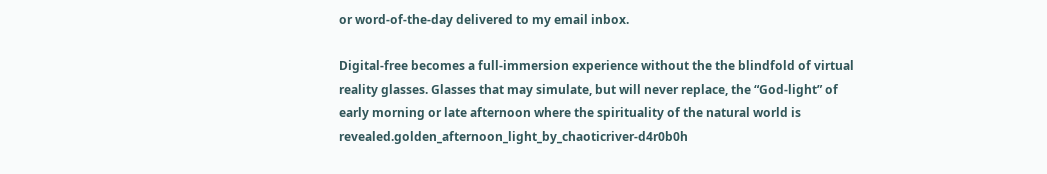or word-of-the-day delivered to my email inbox.

Digital-free becomes a full-immersion experience without the the blindfold of virtual reality glasses. Glasses that may simulate, but will never replace, the “God-light” of early morning or late afternoon where the spirituality of the natural world is revealed.golden_afternoon_light_by_chaoticriver-d4r0b0h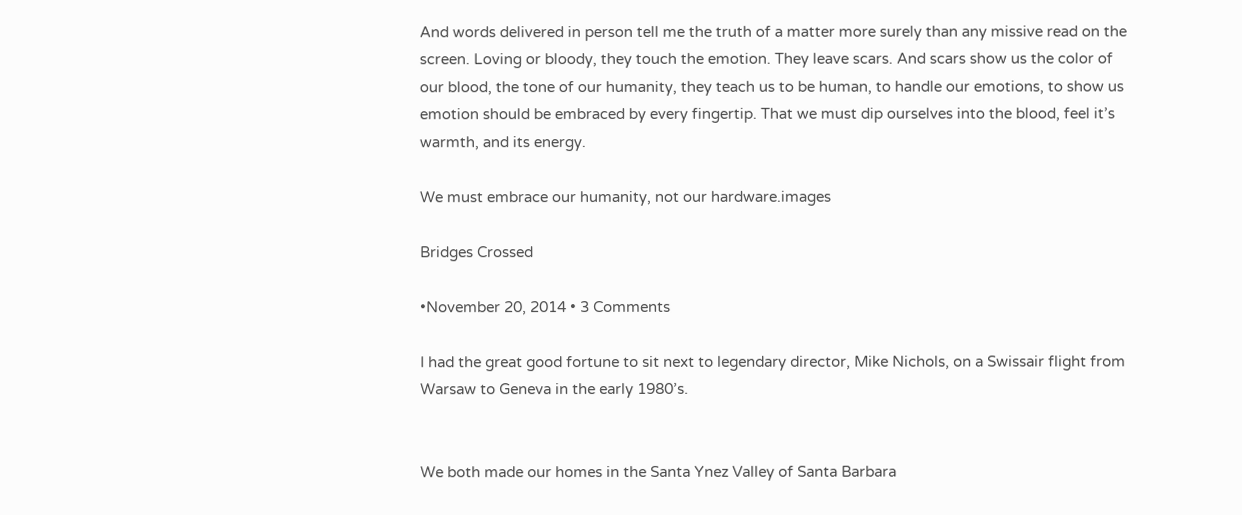And words delivered in person tell me the truth of a matter more surely than any missive read on the screen. Loving or bloody, they touch the emotion. They leave scars. And scars show us the color of our blood, the tone of our humanity, they teach us to be human, to handle our emotions, to show us emotion should be embraced by every fingertip. That we must dip ourselves into the blood, feel it’s warmth, and its energy.

We must embrace our humanity, not our hardware.images

Bridges Crossed

•November 20, 2014 • 3 Comments

I had the great good fortune to sit next to legendary director, Mike Nichols, on a Swissair flight from Warsaw to Geneva in the early 1980’s.


We both made our homes in the Santa Ynez Valley of Santa Barbara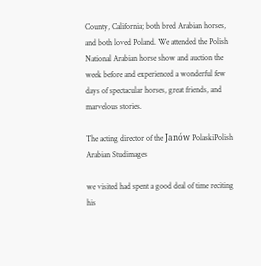County, California; both bred Arabian horses, and both loved Poland. We attended the Polish National Arabian horse show and auction the week before and experienced a wonderful few days of spectacular horses, great friends, and marvelous stories.

The acting director of the Janów PolaskiPolish Arabian Studimages

we visited had spent a good deal of time reciting his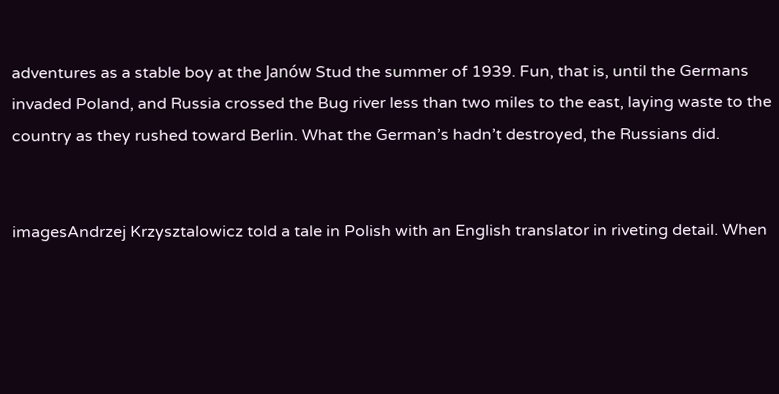adventures as a stable boy at the Janów Stud the summer of 1939. Fun, that is, until the Germans invaded Poland, and Russia crossed the Bug river less than two miles to the east, laying waste to the country as they rushed toward Berlin. What the German’s hadn’t destroyed, the Russians did.


imagesAndrzej Krzysztalowicz told a tale in Polish with an English translator in riveting detail. When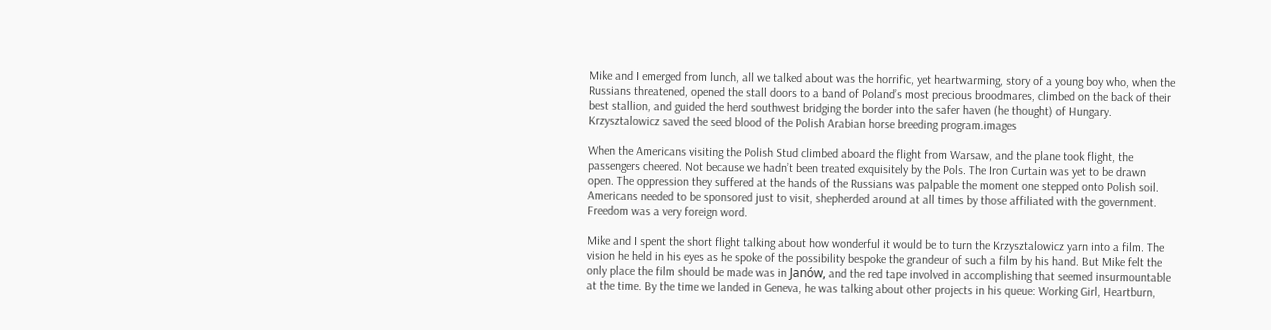Mike and I emerged from lunch, all we talked about was the horrific, yet heartwarming, story of a young boy who, when the Russians threatened, opened the stall doors to a band of Poland’s most precious broodmares, climbed on the back of their best stallion, and guided the herd southwest bridging the border into the safer haven (he thought) of Hungary. Krzysztalowicz saved the seed blood of the Polish Arabian horse breeding program.images

When the Americans visiting the Polish Stud climbed aboard the flight from Warsaw, and the plane took flight, the passengers cheered. Not because we hadn’t been treated exquisitely by the Pols. The Iron Curtain was yet to be drawn open. The oppression they suffered at the hands of the Russians was palpable the moment one stepped onto Polish soil. Americans needed to be sponsored just to visit, shepherded around at all times by those affiliated with the government. Freedom was a very foreign word.

Mike and I spent the short flight talking about how wonderful it would be to turn the Krzysztalowicz yarn into a film. The vision he held in his eyes as he spoke of the possibility bespoke the grandeur of such a film by his hand. But Mike felt the only place the film should be made was in Janów, and the red tape involved in accomplishing that seemed insurmountable at the time. By the time we landed in Geneva, he was talking about other projects in his queue: Working Girl, Heartburn,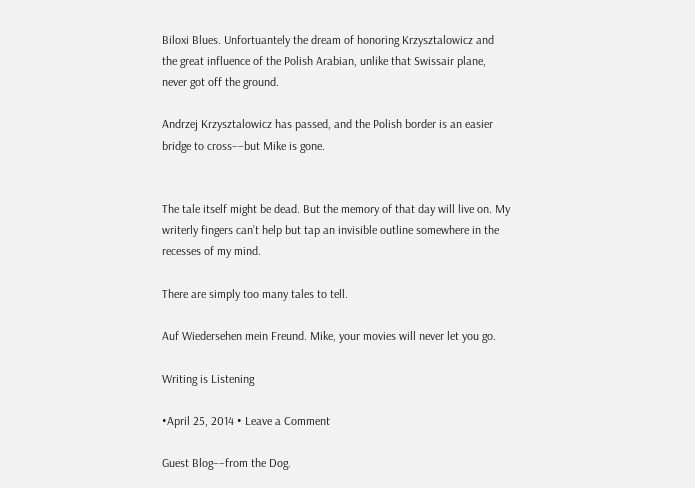Biloxi Blues. Unfortuantely the dream of honoring Krzysztalowicz and the great influence of the Polish Arabian, unlike that Swissair plane, never got off the ground.

Andrzej Krzysztalowicz has passed, and the Polish border is an easier bridge to cross––but Mike is gone.


The tale itself might be dead. But the memory of that day will live on. My writerly fingers can’t help but tap an invisible outline somewhere in the recesses of my mind.

There are simply too many tales to tell.

Auf Wiedersehen mein Freund. Mike, your movies will never let you go.

Writing is Listening

•April 25, 2014 • Leave a Comment

Guest Blog––from the Dog.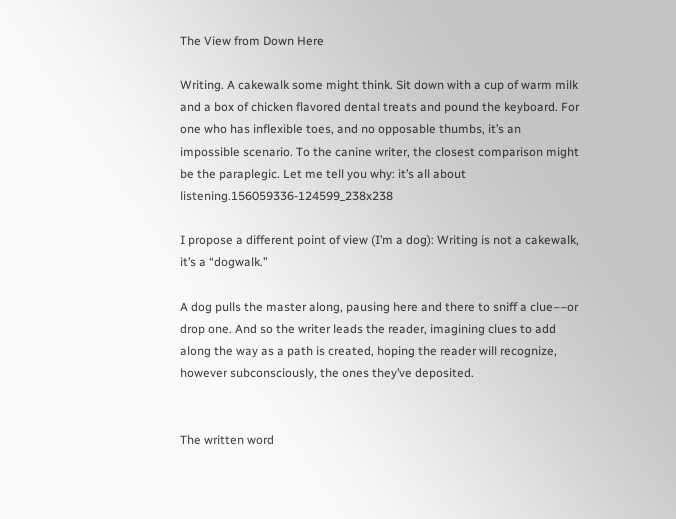The View from Down Here

Writing. A cakewalk some might think. Sit down with a cup of warm milk and a box of chicken flavored dental treats and pound the keyboard. For one who has inflexible toes, and no opposable thumbs, it’s an impossible scenario. To the canine writer, the closest comparison might be the paraplegic. Let me tell you why: it’s all about listening.156059336-124599_238x238

I propose a different point of view (I’m a dog): Writing is not a cakewalk, it’s a “dogwalk.”

A dog pulls the master along, pausing here and there to sniff a clue––or drop one. And so the writer leads the reader, imagining clues to add along the way as a path is created, hoping the reader will recognize, however subconsciously, the ones they’ve deposited.


The written word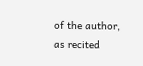of the author, as recited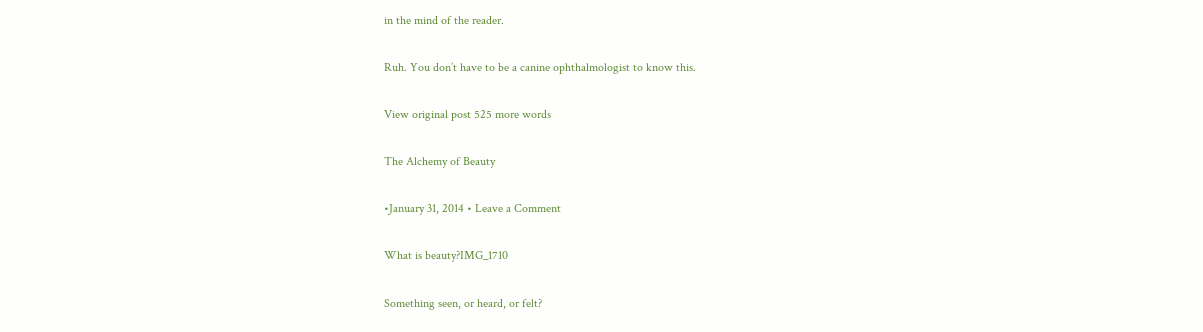in the mind of the reader.

Ruh. You don’t have to be a canine ophthalmologist to know this.

View original post 525 more words

The Alchemy of Beauty

•January 31, 2014 • Leave a Comment

What is beauty?IMG_1710

Something seen, or heard, or felt?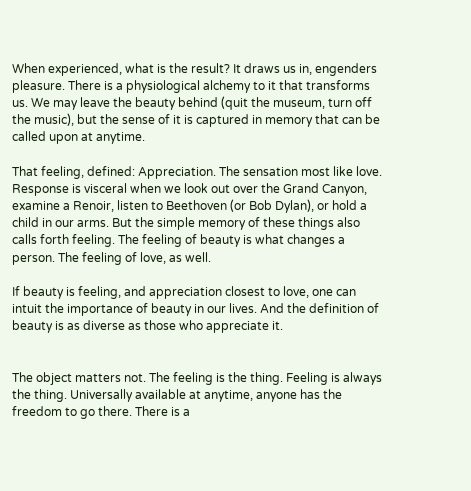When experienced, what is the result? It draws us in, engenders pleasure. There is a physiological alchemy to it that transforms us. We may leave the beauty behind (quit the museum, turn off the music), but the sense of it is captured in memory that can be called upon at anytime.

That feeling, defined: Appreciation. The sensation most like love. Response is visceral when we look out over the Grand Canyon, examine a Renoir, listen to Beethoven (or Bob Dylan), or hold a child in our arms. But the simple memory of these things also calls forth feeling. The feeling of beauty is what changes a person. The feeling of love, as well.

If beauty is feeling, and appreciation closest to love, one can intuit the importance of beauty in our lives. And the definition of beauty is as diverse as those who appreciate it.


The object matters not. The feeling is the thing. Feeling is always the thing. Universally available at anytime, anyone has the freedom to go there. There is a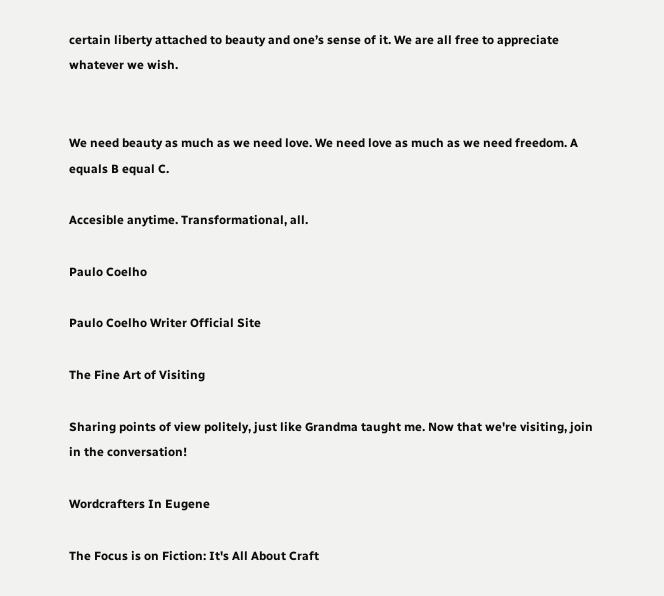certain liberty attached to beauty and one’s sense of it. We are all free to appreciate whatever we wish.


We need beauty as much as we need love. We need love as much as we need freedom. A equals B equal C.

Accesible anytime. Transformational, all.

Paulo Coelho

Paulo Coelho Writer Official Site

The Fine Art of Visiting

Sharing points of view politely, just like Grandma taught me. Now that we're visiting, join in the conversation!

Wordcrafters In Eugene

The Focus is on Fiction: It's All About Craft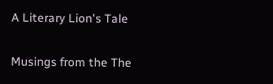A Literary Lion's Tale

Musings from the The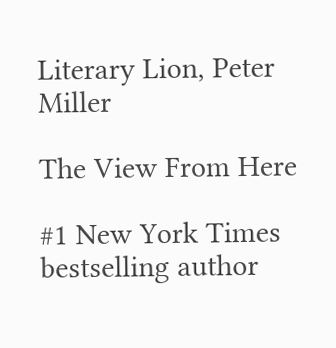Literary Lion, Peter Miller

The View From Here

#1 New York Times bestselling author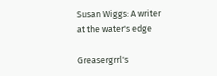Susan Wiggs: A writer at the water's edge

Greasergrrl's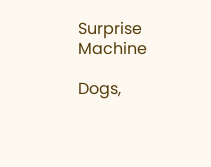Surprise Machine

Dogs,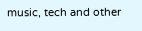music, tech and other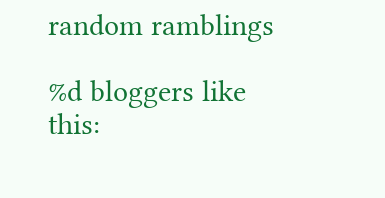random ramblings

%d bloggers like this: